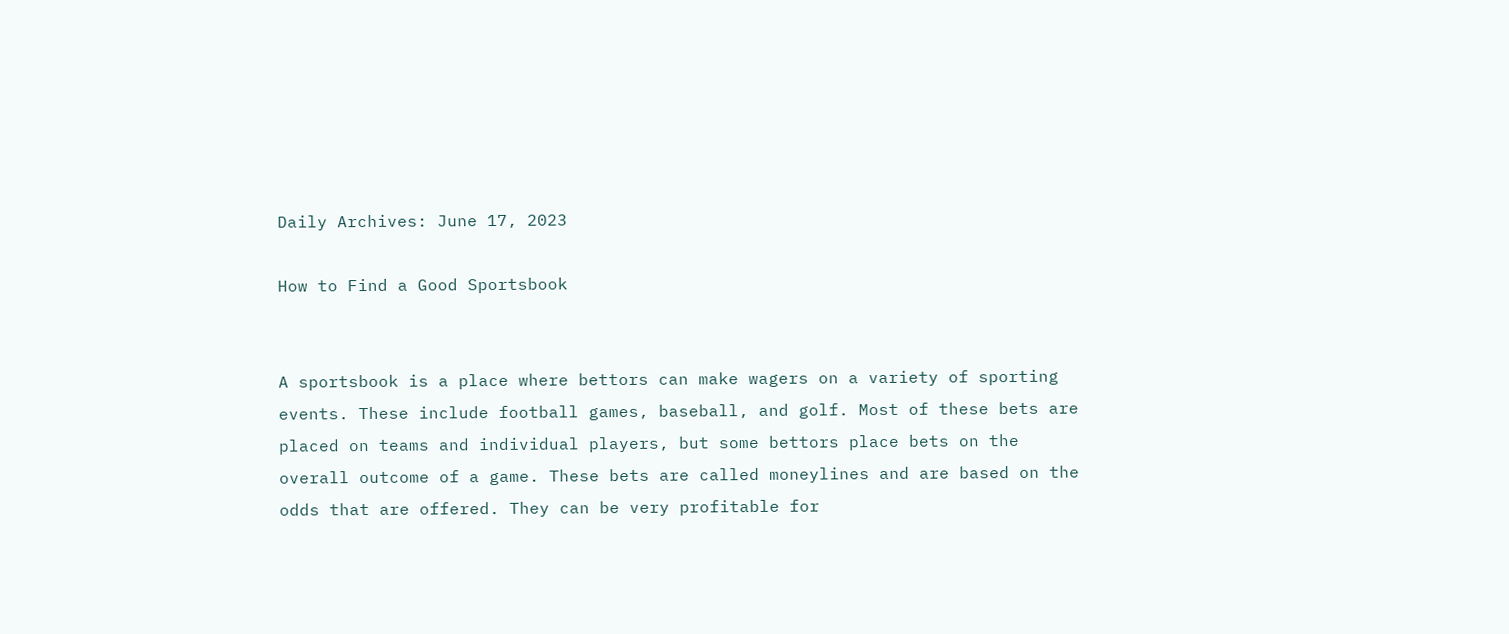Daily Archives: June 17, 2023

How to Find a Good Sportsbook


A sportsbook is a place where bettors can make wagers on a variety of sporting events. These include football games, baseball, and golf. Most of these bets are placed on teams and individual players, but some bettors place bets on the overall outcome of a game. These bets are called moneylines and are based on the odds that are offered. They can be very profitable for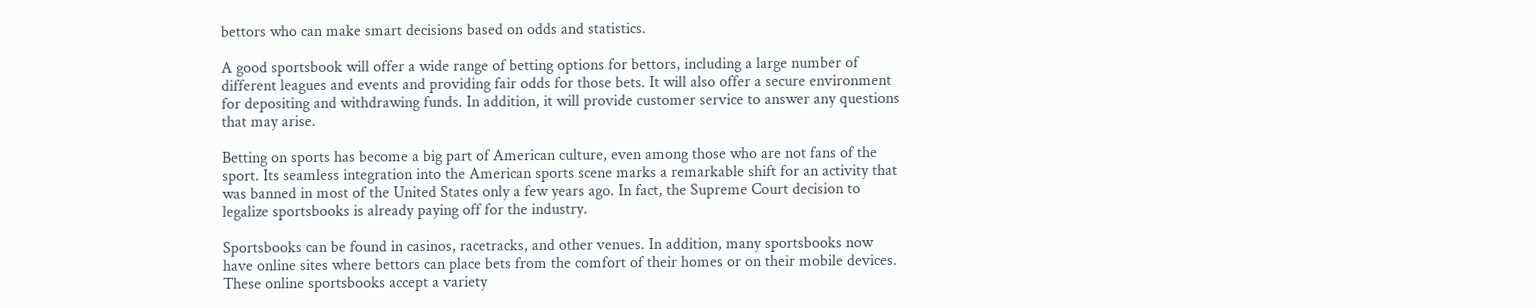bettors who can make smart decisions based on odds and statistics.

A good sportsbook will offer a wide range of betting options for bettors, including a large number of different leagues and events and providing fair odds for those bets. It will also offer a secure environment for depositing and withdrawing funds. In addition, it will provide customer service to answer any questions that may arise.

Betting on sports has become a big part of American culture, even among those who are not fans of the sport. Its seamless integration into the American sports scene marks a remarkable shift for an activity that was banned in most of the United States only a few years ago. In fact, the Supreme Court decision to legalize sportsbooks is already paying off for the industry.

Sportsbooks can be found in casinos, racetracks, and other venues. In addition, many sportsbooks now have online sites where bettors can place bets from the comfort of their homes or on their mobile devices. These online sportsbooks accept a variety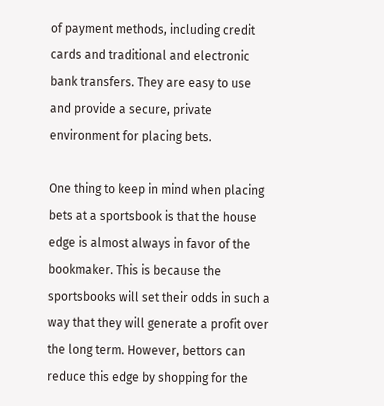of payment methods, including credit cards and traditional and electronic bank transfers. They are easy to use and provide a secure, private environment for placing bets.

One thing to keep in mind when placing bets at a sportsbook is that the house edge is almost always in favor of the bookmaker. This is because the sportsbooks will set their odds in such a way that they will generate a profit over the long term. However, bettors can reduce this edge by shopping for the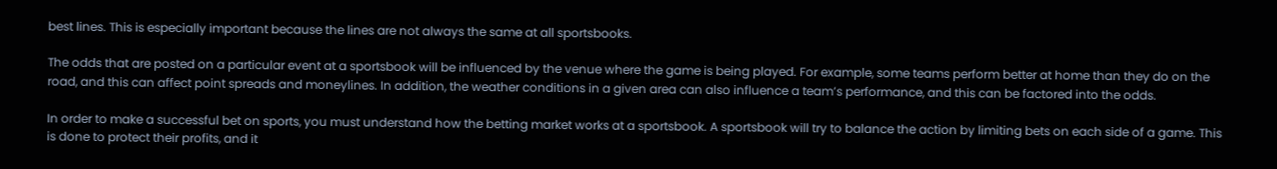best lines. This is especially important because the lines are not always the same at all sportsbooks.

The odds that are posted on a particular event at a sportsbook will be influenced by the venue where the game is being played. For example, some teams perform better at home than they do on the road, and this can affect point spreads and moneylines. In addition, the weather conditions in a given area can also influence a team’s performance, and this can be factored into the odds.

In order to make a successful bet on sports, you must understand how the betting market works at a sportsbook. A sportsbook will try to balance the action by limiting bets on each side of a game. This is done to protect their profits, and it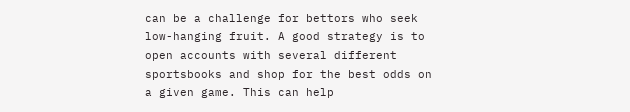can be a challenge for bettors who seek low-hanging fruit. A good strategy is to open accounts with several different sportsbooks and shop for the best odds on a given game. This can help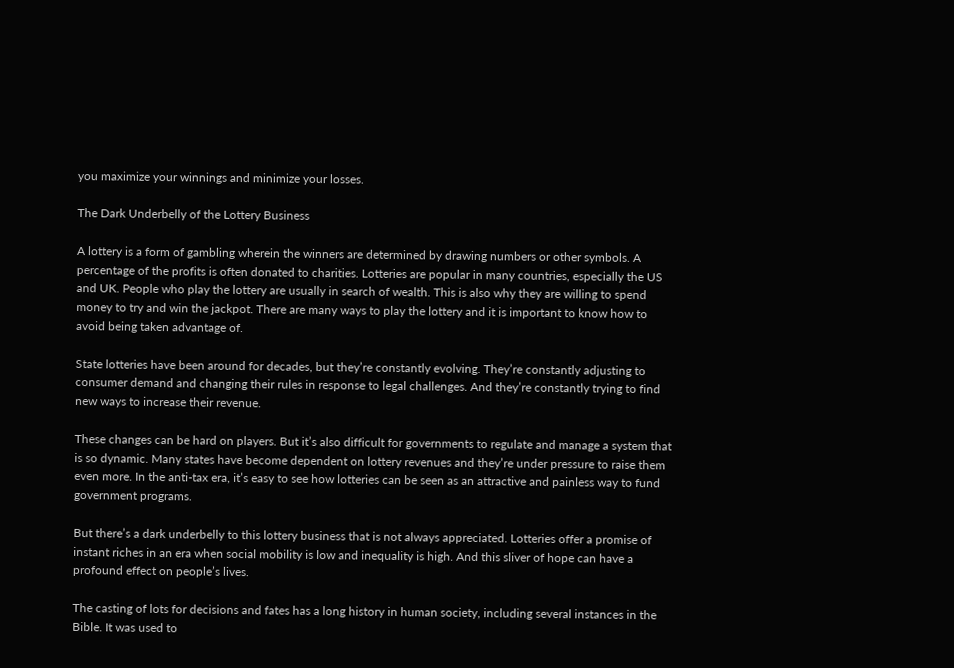you maximize your winnings and minimize your losses.

The Dark Underbelly of the Lottery Business

A lottery is a form of gambling wherein the winners are determined by drawing numbers or other symbols. A percentage of the profits is often donated to charities. Lotteries are popular in many countries, especially the US and UK. People who play the lottery are usually in search of wealth. This is also why they are willing to spend money to try and win the jackpot. There are many ways to play the lottery and it is important to know how to avoid being taken advantage of.

State lotteries have been around for decades, but they’re constantly evolving. They’re constantly adjusting to consumer demand and changing their rules in response to legal challenges. And they’re constantly trying to find new ways to increase their revenue.

These changes can be hard on players. But it’s also difficult for governments to regulate and manage a system that is so dynamic. Many states have become dependent on lottery revenues and they’re under pressure to raise them even more. In the anti-tax era, it’s easy to see how lotteries can be seen as an attractive and painless way to fund government programs.

But there’s a dark underbelly to this lottery business that is not always appreciated. Lotteries offer a promise of instant riches in an era when social mobility is low and inequality is high. And this sliver of hope can have a profound effect on people’s lives.

The casting of lots for decisions and fates has a long history in human society, including several instances in the Bible. It was used to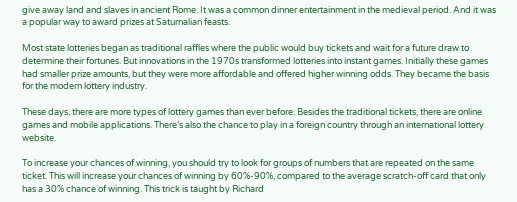give away land and slaves in ancient Rome. It was a common dinner entertainment in the medieval period. And it was a popular way to award prizes at Saturnalian feasts.

Most state lotteries began as traditional raffles where the public would buy tickets and wait for a future draw to determine their fortunes. But innovations in the 1970s transformed lotteries into instant games. Initially these games had smaller prize amounts, but they were more affordable and offered higher winning odds. They became the basis for the modern lottery industry.

These days, there are more types of lottery games than ever before. Besides the traditional tickets, there are online games and mobile applications. There’s also the chance to play in a foreign country through an international lottery website.

To increase your chances of winning, you should try to look for groups of numbers that are repeated on the same ticket. This will increase your chances of winning by 60%-90%, compared to the average scratch-off card that only has a 30% chance of winning. This trick is taught by Richard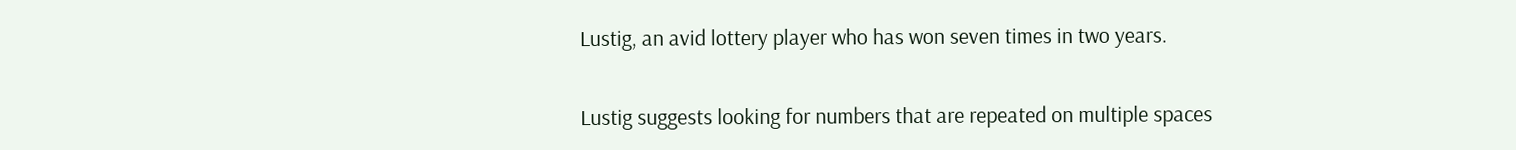Lustig, an avid lottery player who has won seven times in two years.

Lustig suggests looking for numbers that are repeated on multiple spaces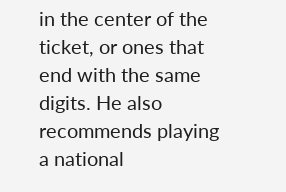in the center of the ticket, or ones that end with the same digits. He also recommends playing a national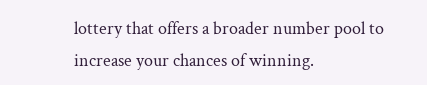lottery that offers a broader number pool to increase your chances of winning.